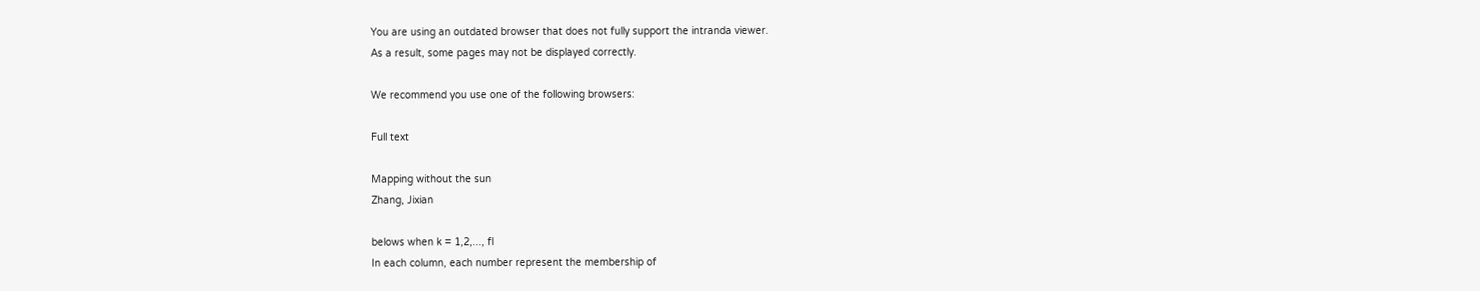You are using an outdated browser that does not fully support the intranda viewer.
As a result, some pages may not be displayed correctly.

We recommend you use one of the following browsers:

Full text

Mapping without the sun
Zhang, Jixian

belows when k = 1,2,..., fl
In each column, each number represent the membership of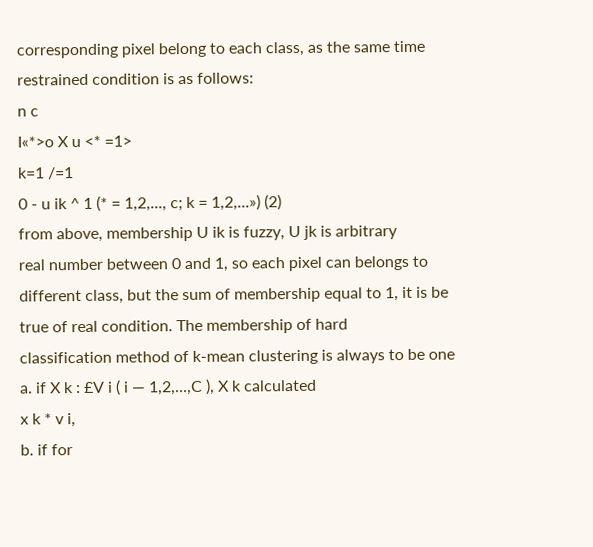corresponding pixel belong to each class, as the same time
restrained condition is as follows:
n c
I«*>o X u <* =1>
k=1 /=1
0 - u ik ^ 1 (* = 1,2,..., c; k = 1,2,...») (2)
from above, membership U ik is fuzzy, U jk is arbitrary
real number between 0 and 1, so each pixel can belongs to
different class, but the sum of membership equal to 1, it is be
true of real condition. The membership of hard
classification method of k-mean clustering is always to be one
a. if X k : £V i ( i — 1,2,...,C ), X k calculated
x k * v i,
b. if for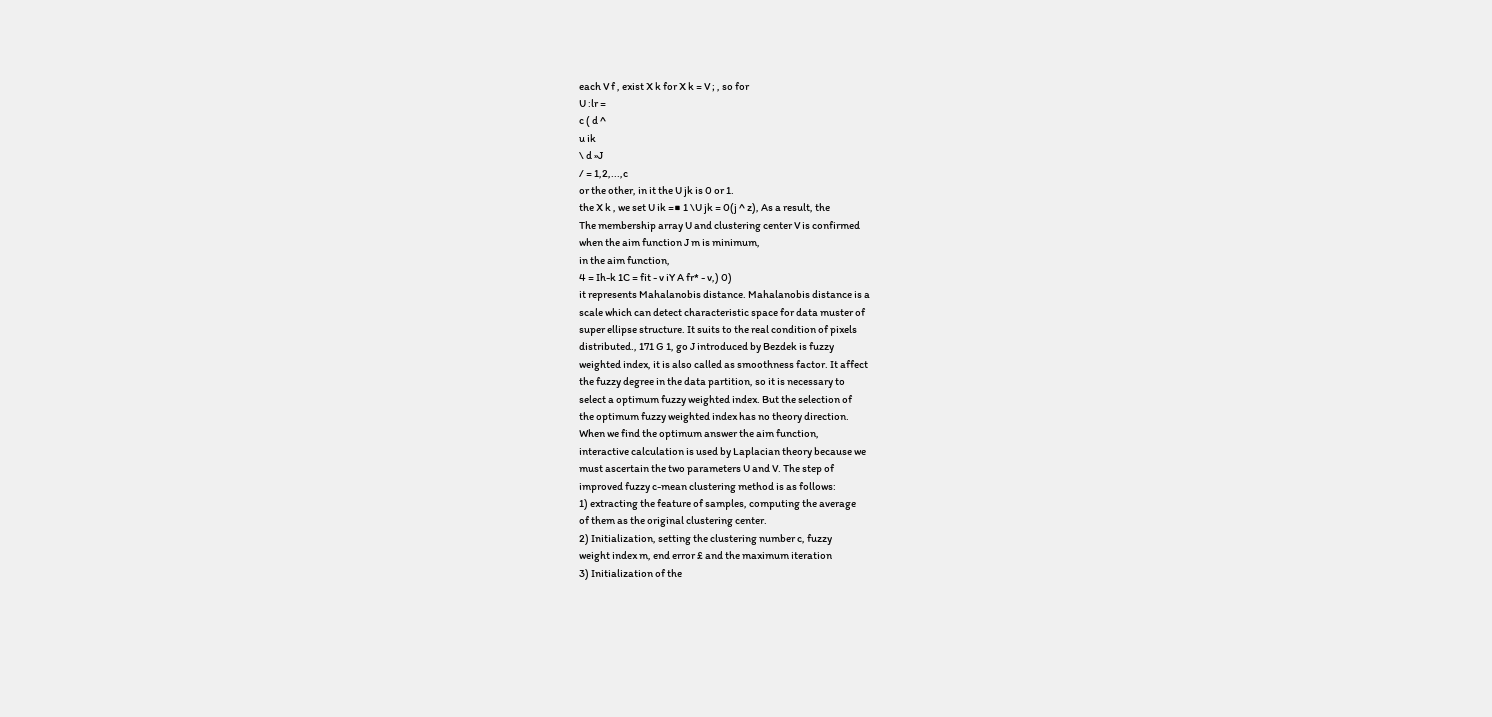each V f , exist X k for X k = V ; , so for
U :lr =
c ( d ^
u ik
\ d »J
/ = 1,2,...,c
or the other, in it the U jk is 0 or 1.
the X k , we set U ik =■ 1 \U jk = 0(j ^ z), As a result, the
The membership array U and clustering center V is confirmed
when the aim function J m is minimum,
in the aim function,
4 = Ih-k 1C = fit - v iY A fr* - v,) 0)
it represents Mahalanobis distance. Mahalanobis distance is a
scale which can detect characteristic space for data muster of
super ellipse structure. It suits to the real condition of pixels
distributed., 171 G 1, go J introduced by Bezdek is fuzzy
weighted index, it is also called as smoothness factor. It affect
the fuzzy degree in the data partition, so it is necessary to
select a optimum fuzzy weighted index. But the selection of
the optimum fuzzy weighted index has no theory direction.
When we find the optimum answer the aim function,
interactive calculation is used by Laplacian theory because we
must ascertain the two parameters U and V. The step of
improved fuzzy c-mean clustering method is as follows:
1) extracting the feature of samples, computing the average
of them as the original clustering center.
2) Initialization, setting the clustering number c, fuzzy
weight index m, end error £ and the maximum iteration
3) Initialization of the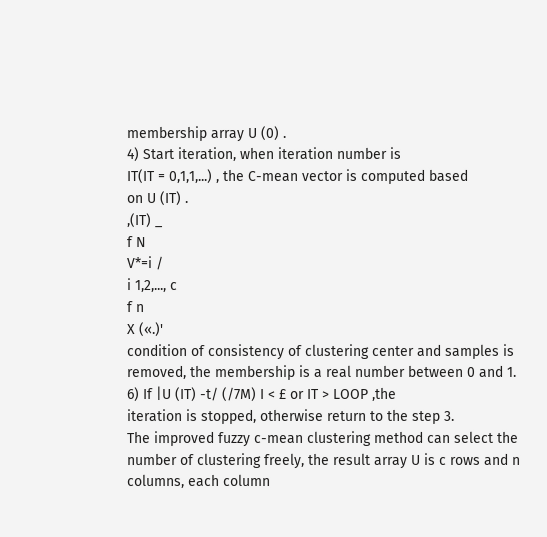membership array U (0) .
4) Start iteration, when iteration number is
IT(IT = 0,1,1,...) , the C-mean vector is computed based
on U (IT) .
,(IT) _
f N
V*=i /
i 1,2,..., c
f n
X («.)'
condition of consistency of clustering center and samples is
removed, the membership is a real number between 0 and 1.
6) If |U (IT) -t/ (/7M) I < £ or IT > LOOP ,the
iteration is stopped, otherwise return to the step 3.
The improved fuzzy c-mean clustering method can select the
number of clustering freely, the result array U is c rows and n
columns, each column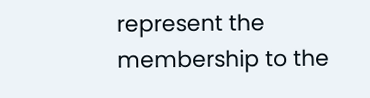represent the membership to the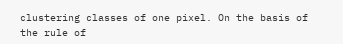clustering classes of one pixel. On the basis of the rule of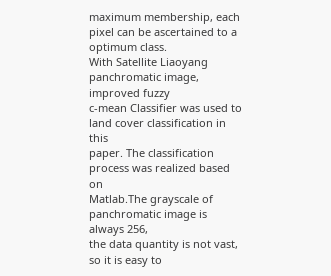maximum membership, each pixel can be ascertained to a
optimum class.
With Satellite Liaoyang panchromatic image, improved fuzzy
c-mean Classifier was used to land cover classification in this
paper. The classification process was realized based on
Matlab.The grayscale of panchromatic image is always 256,
the data quantity is not vast, so it is easy to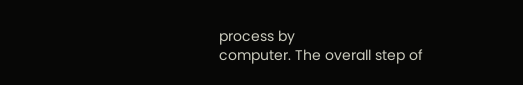process by
computer. The overall step of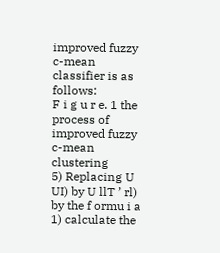improved fuzzy c-mean
classifier is as follows:
F i g u r e. 1 the process of improved fuzzy c-mean clustering
5) Replacing U UI) by U llT ’ rl) by the f ormu i a
1) calculate the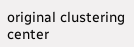original clustering center